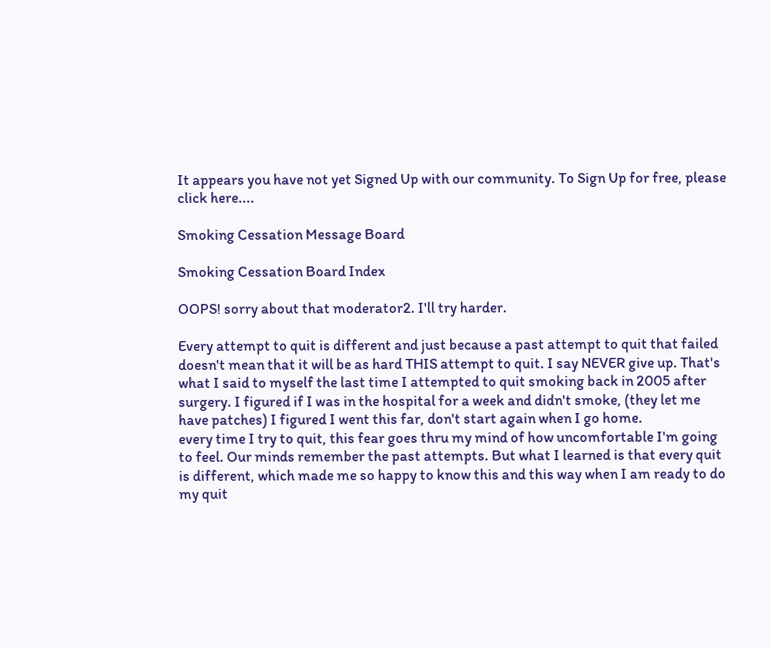It appears you have not yet Signed Up with our community. To Sign Up for free, please click here....

Smoking Cessation Message Board

Smoking Cessation Board Index

OOPS! sorry about that moderator2. I'll try harder.

Every attempt to quit is different and just because a past attempt to quit that failed doesn't mean that it will be as hard THIS attempt to quit. I say NEVER give up. That's what I said to myself the last time I attempted to quit smoking back in 2005 after surgery. I figured if I was in the hospital for a week and didn't smoke, (they let me have patches) I figured I went this far, don't start again when I go home.
every time I try to quit, this fear goes thru my mind of how uncomfortable I'm going to feel. Our minds remember the past attempts. But what I learned is that every quit is different, which made me so happy to know this and this way when I am ready to do my quit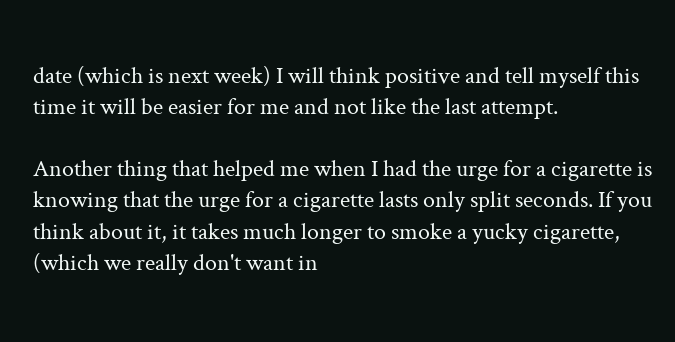date (which is next week) I will think positive and tell myself this time it will be easier for me and not like the last attempt.

Another thing that helped me when I had the urge for a cigarette is knowing that the urge for a cigarette lasts only split seconds. If you think about it, it takes much longer to smoke a yucky cigarette, (which we really don't want in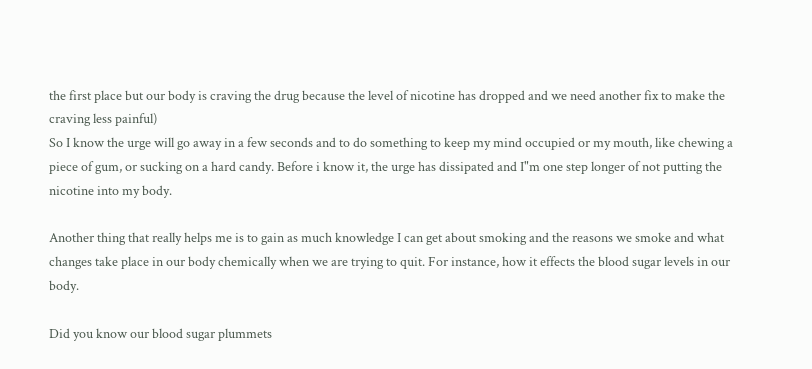the first place but our body is craving the drug because the level of nicotine has dropped and we need another fix to make the craving less painful)
So I know the urge will go away in a few seconds and to do something to keep my mind occupied or my mouth, like chewing a piece of gum, or sucking on a hard candy. Before i know it, the urge has dissipated and I"m one step longer of not putting the nicotine into my body.

Another thing that really helps me is to gain as much knowledge I can get about smoking and the reasons we smoke and what changes take place in our body chemically when we are trying to quit. For instance, how it effects the blood sugar levels in our body.

Did you know our blood sugar plummets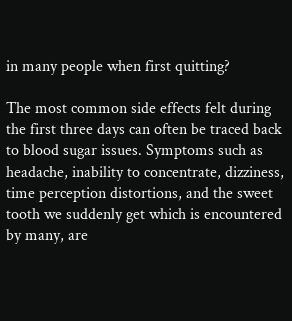in many people when first quitting?

The most common side effects felt during the first three days can often be traced back to blood sugar issues. Symptoms such as headache, inability to concentrate, dizziness, time perception distortions, and the sweet tooth we suddenly get which is encountered by many, are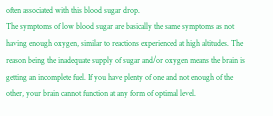often associated with this blood sugar drop.
The symptoms of low blood sugar are basically the same symptoms as not having enough oxygen, similar to reactions experienced at high altitudes. The reason being the inadequate supply of sugar and/or oxygen means the brain is getting an incomplete fuel. If you have plenty of one and not enough of the other, your brain cannot function at any form of optimal level.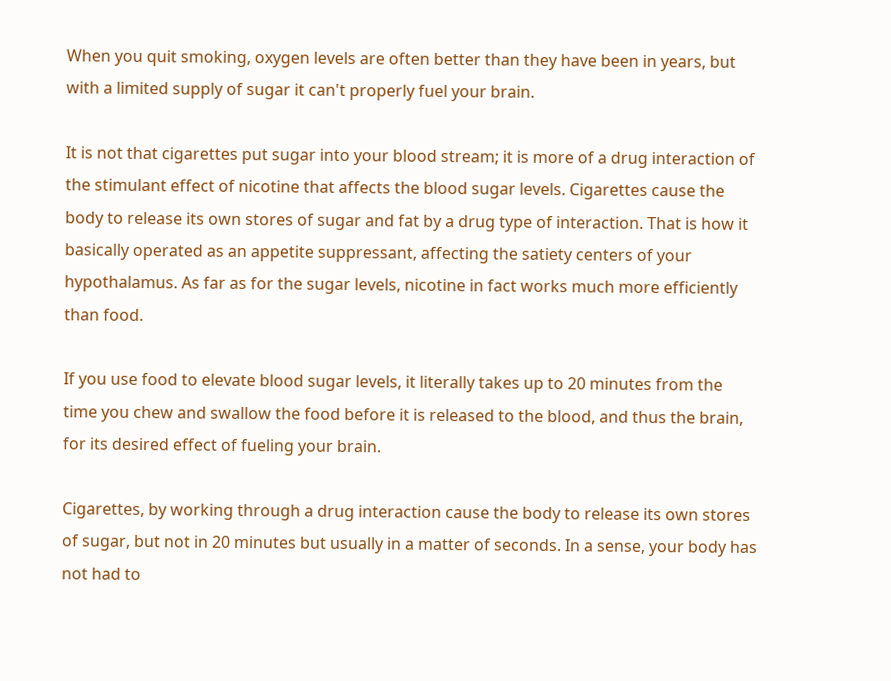When you quit smoking, oxygen levels are often better than they have been in years, but with a limited supply of sugar it can't properly fuel your brain.

It is not that cigarettes put sugar into your blood stream; it is more of a drug interaction of the stimulant effect of nicotine that affects the blood sugar levels. Cigarettes cause the body to release its own stores of sugar and fat by a drug type of interaction. That is how it basically operated as an appetite suppressant, affecting the satiety centers of your hypothalamus. As far as for the sugar levels, nicotine in fact works much more efficiently than food.

If you use food to elevate blood sugar levels, it literally takes up to 20 minutes from the time you chew and swallow the food before it is released to the blood, and thus the brain, for its desired effect of fueling your brain.

Cigarettes, by working through a drug interaction cause the body to release its own stores of sugar, but not in 20 minutes but usually in a matter of seconds. In a sense, your body has not had to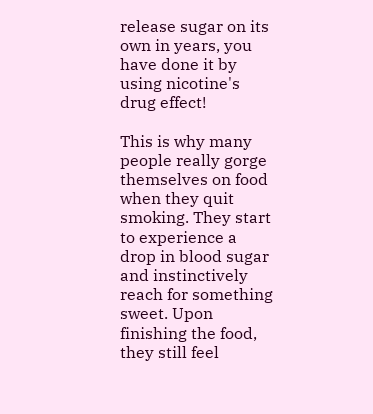release sugar on its own in years, you have done it by using nicotine's drug effect!

This is why many people really gorge themselves on food when they quit smoking. They start to experience a drop in blood sugar and instinctively reach for something sweet. Upon finishing the food, they still feel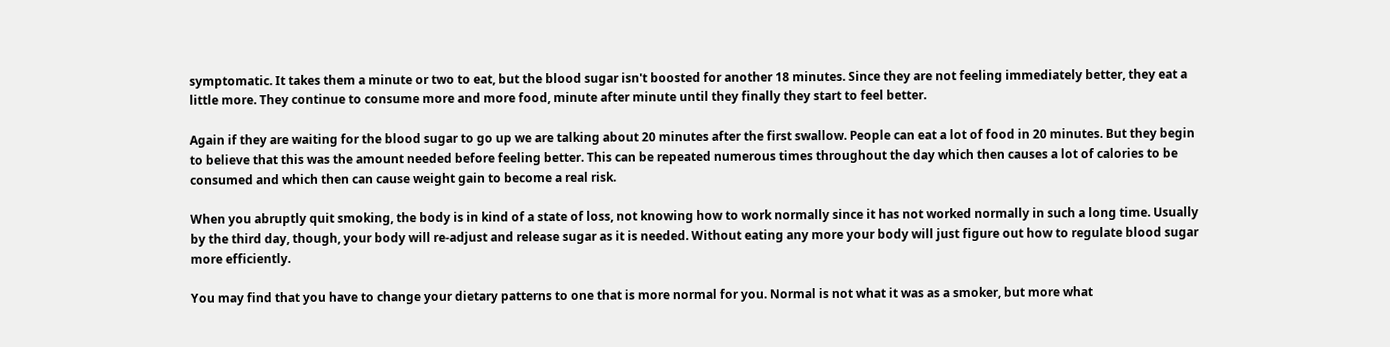symptomatic. It takes them a minute or two to eat, but the blood sugar isn't boosted for another 18 minutes. Since they are not feeling immediately better, they eat a little more. They continue to consume more and more food, minute after minute until they finally they start to feel better.

Again if they are waiting for the blood sugar to go up we are talking about 20 minutes after the first swallow. People can eat a lot of food in 20 minutes. But they begin to believe that this was the amount needed before feeling better. This can be repeated numerous times throughout the day which then causes a lot of calories to be consumed and which then can cause weight gain to become a real risk.

When you abruptly quit smoking, the body is in kind of a state of loss, not knowing how to work normally since it has not worked normally in such a long time. Usually by the third day, though, your body will re-adjust and release sugar as it is needed. Without eating any more your body will just figure out how to regulate blood sugar more efficiently.

You may find that you have to change your dietary patterns to one that is more normal for you. Normal is not what it was as a smoker, but more what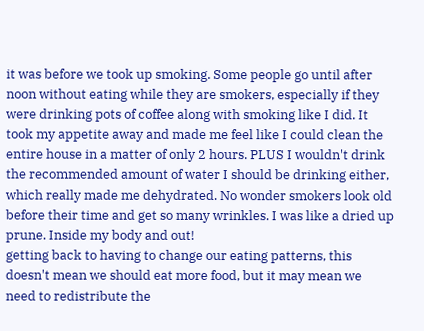it was before we took up smoking. Some people go until after noon without eating while they are smokers, especially if they were drinking pots of coffee along with smoking like I did. It took my appetite away and made me feel like I could clean the entire house in a matter of only 2 hours. PLUS I wouldn't drink the recommended amount of water I should be drinking either, which really made me dehydrated. No wonder smokers look old before their time and get so many wrinkles. I was like a dried up prune. Inside my body and out!
getting back to having to change our eating patterns, this doesn't mean we should eat more food, but it may mean we need to redistribute the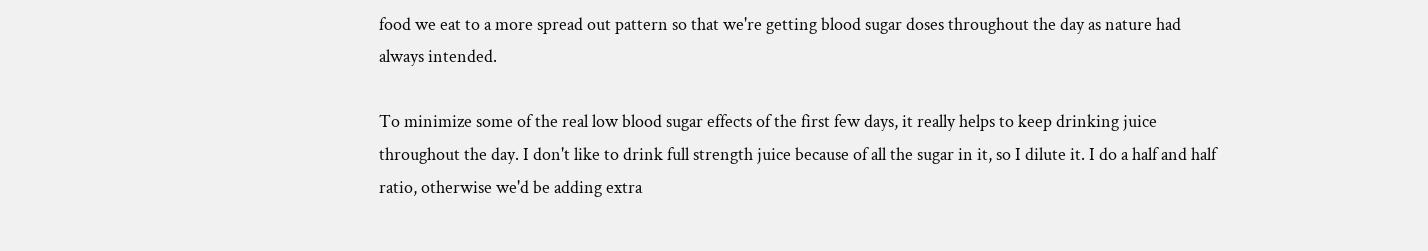food we eat to a more spread out pattern so that we're getting blood sugar doses throughout the day as nature had always intended.

To minimize some of the real low blood sugar effects of the first few days, it really helps to keep drinking juice throughout the day. I don't like to drink full strength juice because of all the sugar in it, so I dilute it. I do a half and half ratio, otherwise we'd be adding extra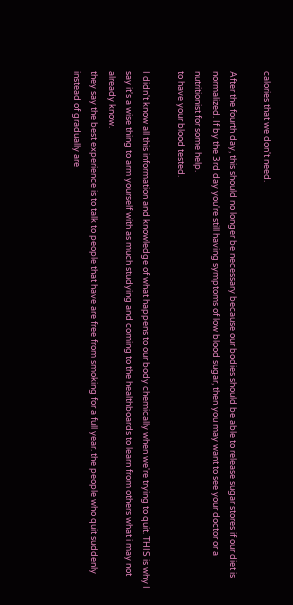calories that we don't need.

After the fourth day, this should no longer be necessary because our bodies should be able to release sugar stores if our diet is normalized. If by the 3rd day you're still having symptoms of low blood sugar, then you may want to see your doctor or a nutritionist for some help.
to have your blood tested.

I didn't know all this information and knowledge of what happens to our body chemically when we're trying to quit. THIS is why I say it's a wise thing to arm yourself with as much studying and coming to the healthboards to learn from others what i may not already know.
they say the best experience is to talk to people that have are free from smoking for a full year. the people who quit suddenly instead of gradually are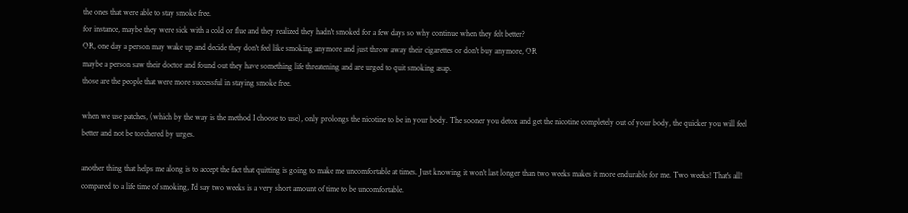the ones that were able to stay smoke free.
for instance, maybe they were sick with a cold or flue and they realized they hadn't smoked for a few days so why continue when they felt better?
OR, one day a person may wake up and decide they don't feel like smoking anymore and just throw away their cigarettes or don't buy anymore, OR
maybe a person saw their doctor and found out they have something life threatening and are urged to quit smoking asap.
those are the people that were more successful in staying smoke free.

when we use patches, (which by the way is the method I choose to use), only prolongs the nicotine to be in your body. The sooner you detox and get the nicotine completely out of your body, the quicker you will feel better and not be torchered by urges.

another thing that helps me along is to accept the fact that quitting is going to make me uncomfortable at times. Just knowing it won't last longer than two weeks makes it more endurable for me. Two weeks! That's all! compared to a life time of smoking, I'd say two weeks is a very short amount of time to be uncomfortable.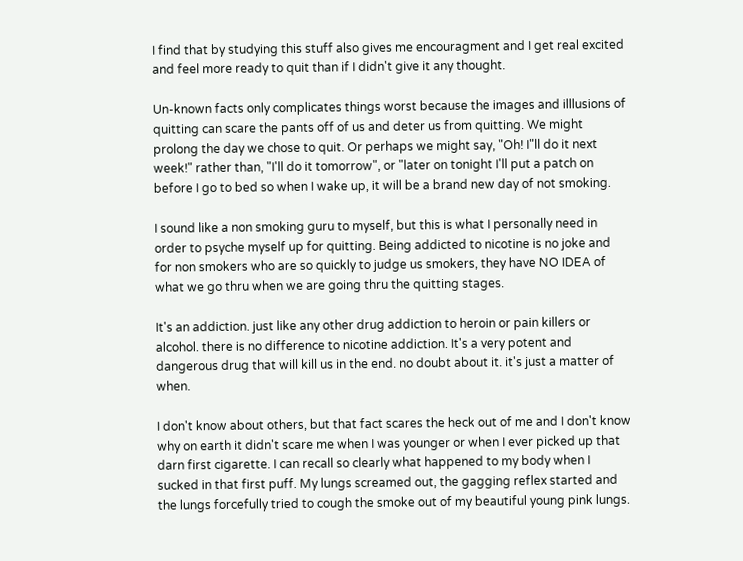I find that by studying this stuff also gives me encouragment and I get real excited and feel more ready to quit than if I didn't give it any thought.

Un-known facts only complicates things worst because the images and illlusions of quitting can scare the pants off of us and deter us from quitting. We might prolong the day we chose to quit. Or perhaps we might say, "Oh! I"ll do it next week!" rather than, "I'll do it tomorrow", or "later on tonight I'll put a patch on before I go to bed so when I wake up, it will be a brand new day of not smoking.

I sound like a non smoking guru to myself, but this is what I personally need in order to psyche myself up for quitting. Being addicted to nicotine is no joke and for non smokers who are so quickly to judge us smokers, they have NO IDEA of what we go thru when we are going thru the quitting stages.

It's an addiction. just like any other drug addiction to heroin or pain killers or alcohol. there is no difference to nicotine addiction. It's a very potent and dangerous drug that will kill us in the end. no doubt about it. it's just a matter of when.

I don't know about others, but that fact scares the heck out of me and I don't know why on earth it didn't scare me when I was younger or when I ever picked up that darn first cigarette. I can recall so clearly what happened to my body when I sucked in that first puff. My lungs screamed out, the gagging reflex started and the lungs forcefully tried to cough the smoke out of my beautiful young pink lungs.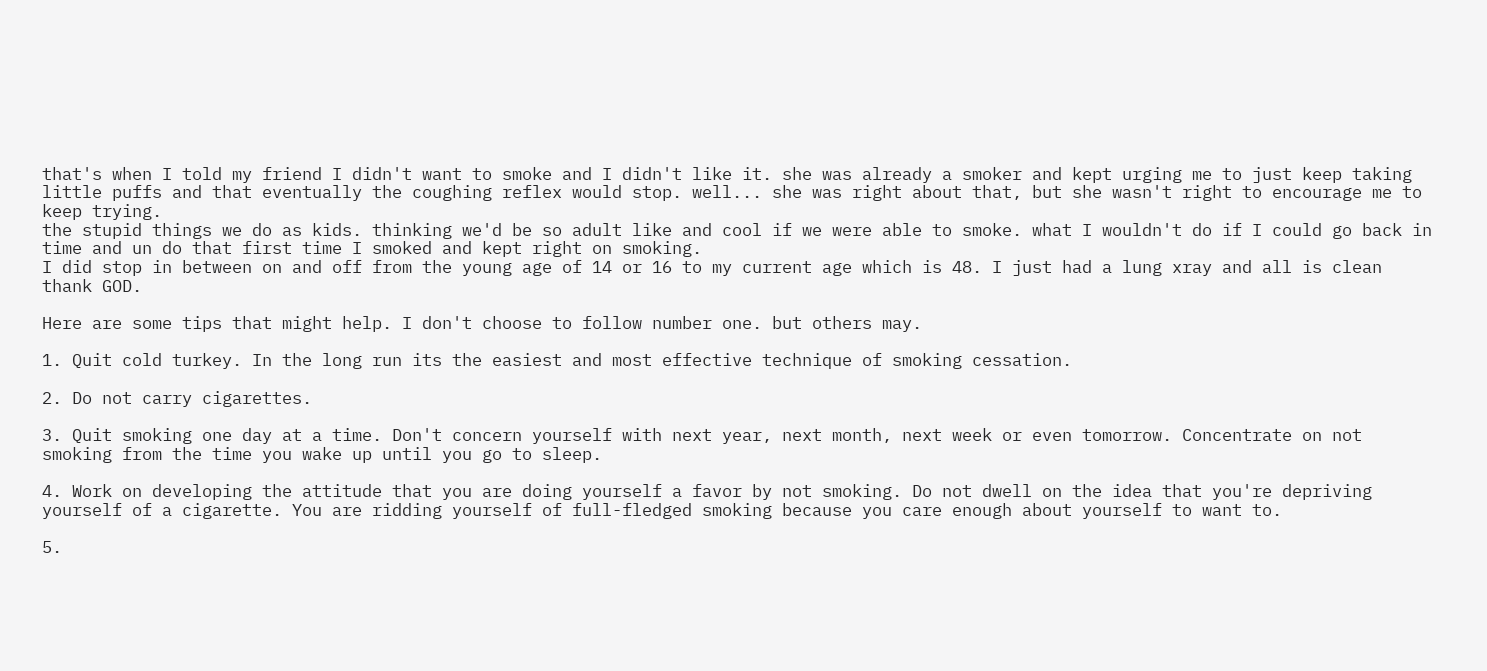that's when I told my friend I didn't want to smoke and I didn't like it. she was already a smoker and kept urging me to just keep taking little puffs and that eventually the coughing reflex would stop. well... she was right about that, but she wasn't right to encourage me to keep trying.
the stupid things we do as kids. thinking we'd be so adult like and cool if we were able to smoke. what I wouldn't do if I could go back in time and un do that first time I smoked and kept right on smoking.
I did stop in between on and off from the young age of 14 or 16 to my current age which is 48. I just had a lung xray and all is clean thank GOD.

Here are some tips that might help. I don't choose to follow number one. but others may.

1. Quit cold turkey. In the long run its the easiest and most effective technique of smoking cessation.

2. Do not carry cigarettes.

3. Quit smoking one day at a time. Don't concern yourself with next year, next month, next week or even tomorrow. Concentrate on not smoking from the time you wake up until you go to sleep.

4. Work on developing the attitude that you are doing yourself a favor by not smoking. Do not dwell on the idea that you're depriving yourself of a cigarette. You are ridding yourself of full-fledged smoking because you care enough about yourself to want to.

5.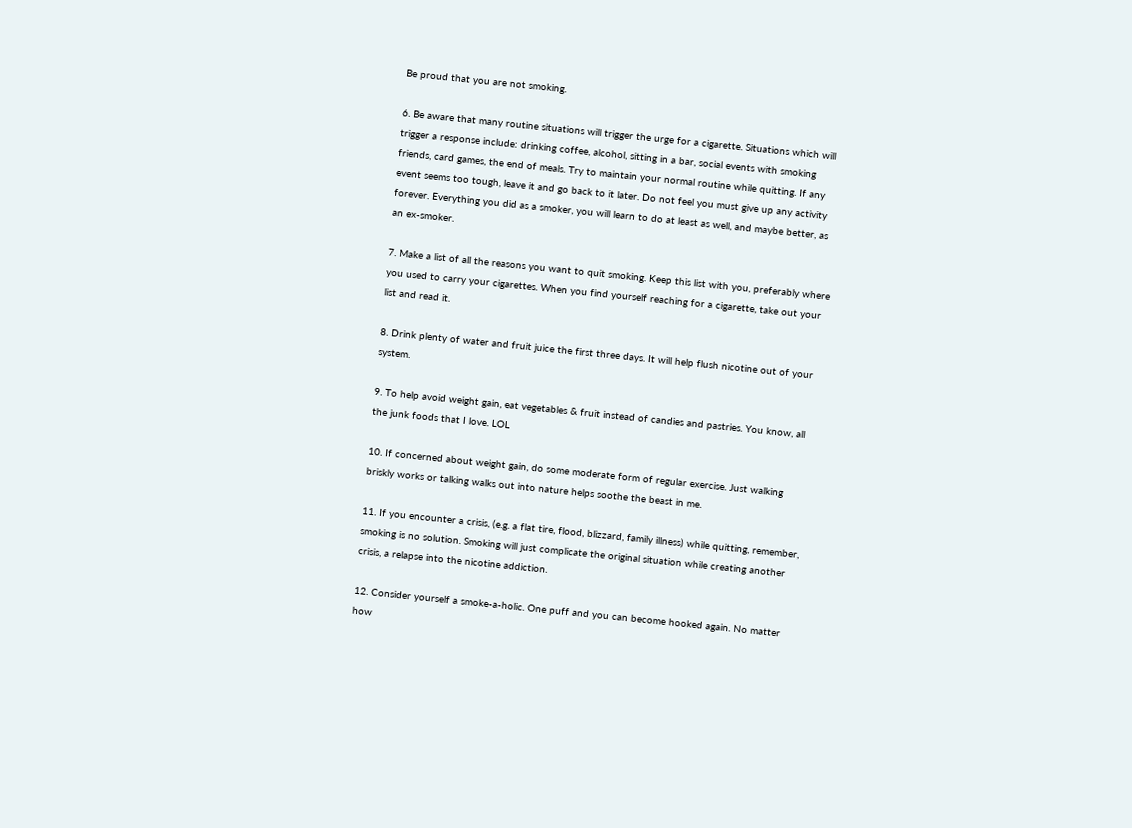Be proud that you are not smoking.

6. Be aware that many routine situations will trigger the urge for a cigarette. Situations which will trigger a response include: drinking coffee, alcohol, sitting in a bar, social events with smoking friends, card games, the end of meals. Try to maintain your normal routine while quitting. If any event seems too tough, leave it and go back to it later. Do not feel you must give up any activity forever. Everything you did as a smoker, you will learn to do at least as well, and maybe better, as an ex-smoker.

7. Make a list of all the reasons you want to quit smoking. Keep this list with you, preferably where you used to carry your cigarettes. When you find yourself reaching for a cigarette, take out your list and read it.

8. Drink plenty of water and fruit juice the first three days. It will help flush nicotine out of your system.

9. To help avoid weight gain, eat vegetables & fruit instead of candies and pastries. You know, all the junk foods that I love. LOL

10. If concerned about weight gain, do some moderate form of regular exercise. Just walking briskly works or talking walks out into nature helps soothe the beast in me.

11. If you encounter a crisis, (e.g. a flat tire, flood, blizzard, family illness) while quitting, remember, smoking is no solution. Smoking will just complicate the original situation while creating another crisis, a relapse into the nicotine addiction.

12. Consider yourself a smoke-a-holic. One puff and you can become hooked again. No matter how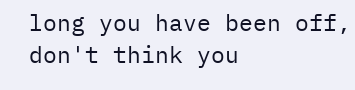long you have been off, don't think you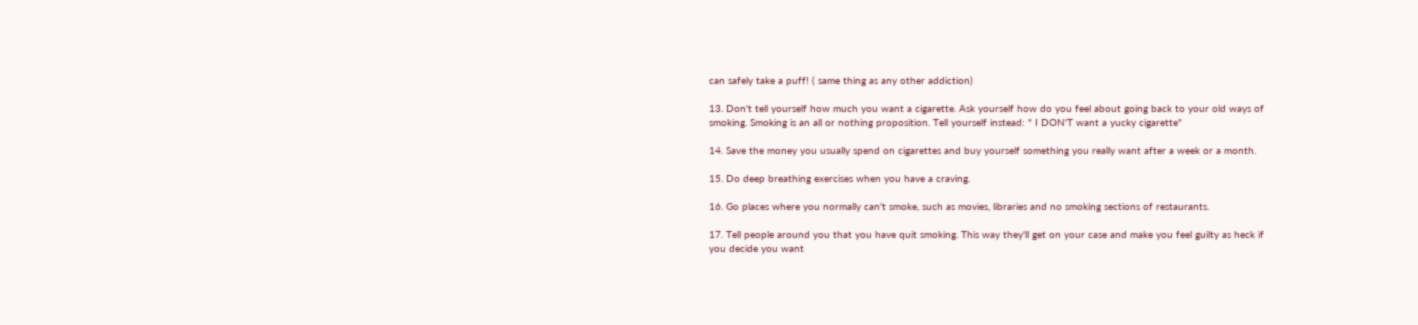can safely take a puff! ( same thing as any other addiction)

13. Don't tell yourself how much you want a cigarette. Ask yourself how do you feel about going back to your old ways of smoking. Smoking is an all or nothing proposition. Tell yourself instead: " I DON'T want a yucky cigarette"

14. Save the money you usually spend on cigarettes and buy yourself something you really want after a week or a month.

15. Do deep breathing exercises when you have a craving.

16. Go places where you normally can't smoke, such as movies, libraries and no smoking sections of restaurants.

17. Tell people around you that you have quit smoking. This way they'll get on your case and make you feel guilty as heck if you decide you want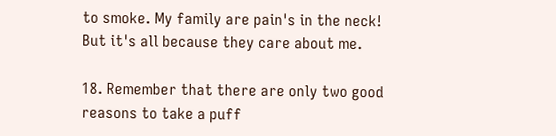to smoke. My family are pain's in the neck! But it's all because they care about me.

18. Remember that there are only two good reasons to take a puff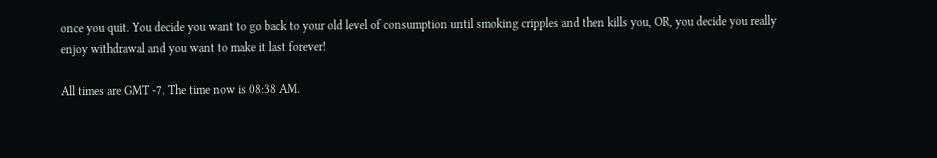once you quit. You decide you want to go back to your old level of consumption until smoking cripples and then kills you, OR, you decide you really enjoy withdrawal and you want to make it last forever!

All times are GMT -7. The time now is 08:38 AM.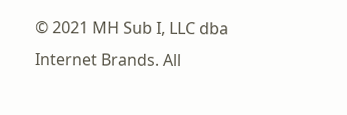© 2021 MH Sub I, LLC dba Internet Brands. All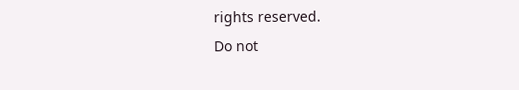rights reserved.
Do not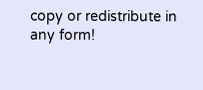copy or redistribute in any form!